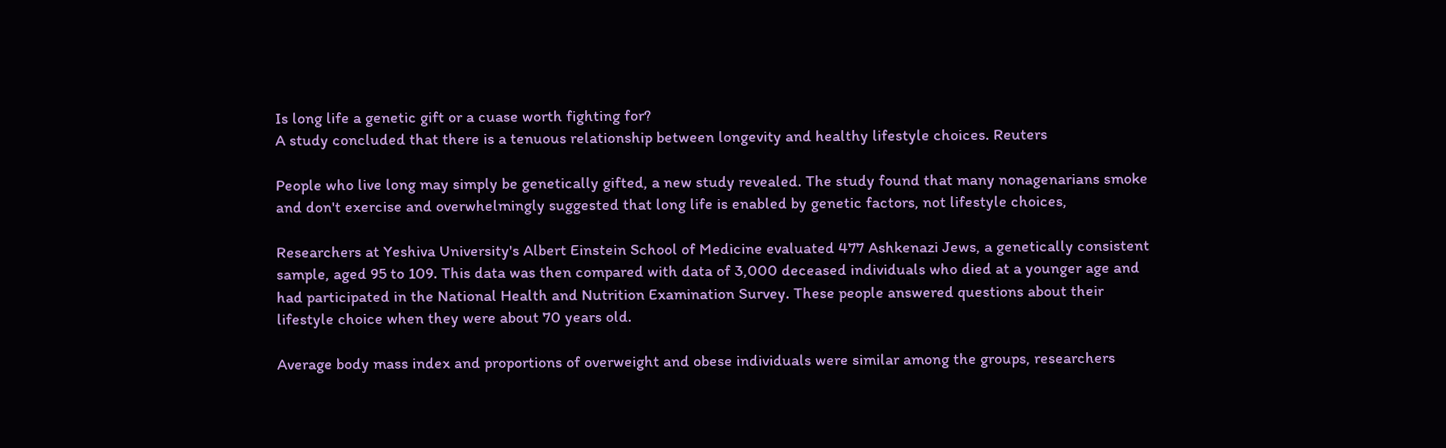Is long life a genetic gift or a cuase worth fighting for?
A study concluded that there is a tenuous relationship between longevity and healthy lifestyle choices. Reuters

People who live long may simply be genetically gifted, a new study revealed. The study found that many nonagenarians smoke and don't exercise and overwhelmingly suggested that long life is enabled by genetic factors, not lifestyle choices,

Researchers at Yeshiva University's Albert Einstein School of Medicine evaluated 477 Ashkenazi Jews, a genetically consistent sample, aged 95 to 109. This data was then compared with data of 3,000 deceased individuals who died at a younger age and had participated in the National Health and Nutrition Examination Survey. These people answered questions about their lifestyle choice when they were about 70 years old.

Average body mass index and proportions of overweight and obese individuals were similar among the groups, researchers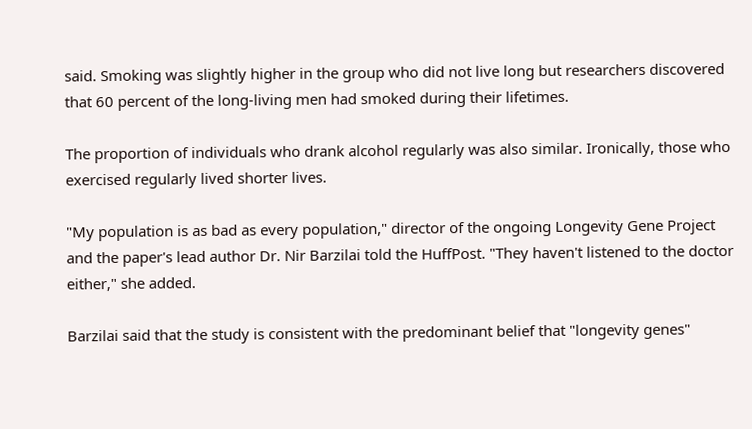said. Smoking was slightly higher in the group who did not live long but researchers discovered that 60 percent of the long-living men had smoked during their lifetimes.

The proportion of individuals who drank alcohol regularly was also similar. Ironically, those who exercised regularly lived shorter lives.

"My population is as bad as every population," director of the ongoing Longevity Gene Project and the paper's lead author Dr. Nir Barzilai told the HuffPost. "They haven't listened to the doctor either," she added.

Barzilai said that the study is consistent with the predominant belief that "longevity genes"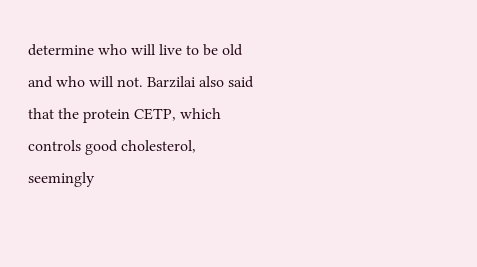determine who will live to be old and who will not. Barzilai also said that the protein CETP, which controls good cholesterol, seemingly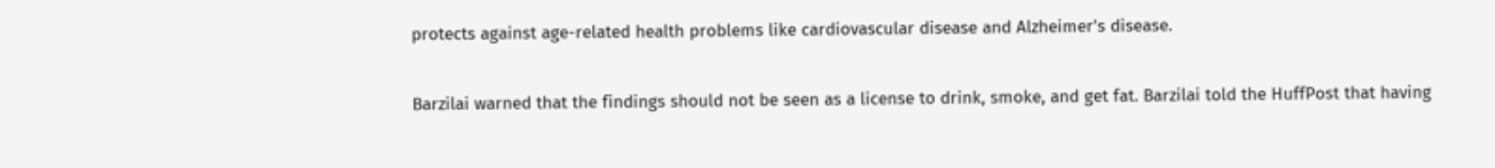protects against age-related health problems like cardiovascular disease and Alzheimer's disease.

Barzilai warned that the findings should not be seen as a license to drink, smoke, and get fat. Barzilai told the HuffPost that having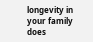longevity in your family does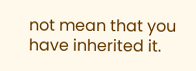not mean that you have inherited it.